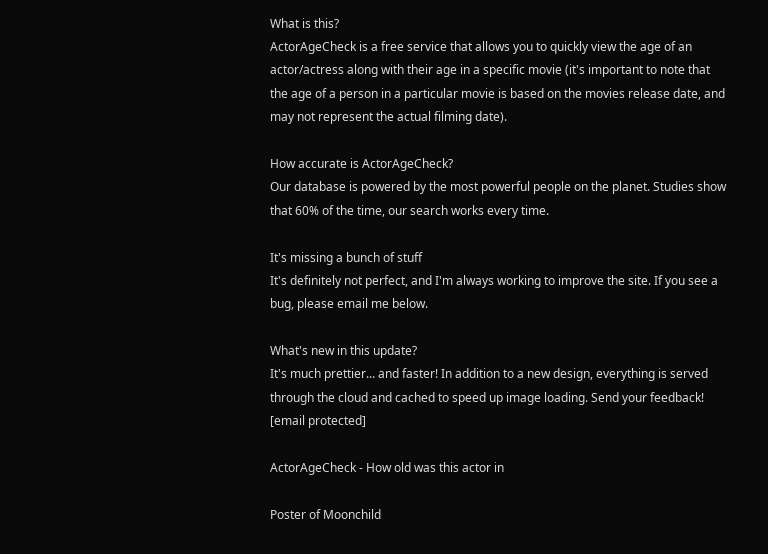What is this?
ActorAgeCheck is a free service that allows you to quickly view the age of an actor/actress along with their age in a specific movie (it's important to note that the age of a person in a particular movie is based on the movies release date, and may not represent the actual filming date).

How accurate is ActorAgeCheck?
Our database is powered by the most powerful people on the planet. Studies show that 60% of the time, our search works every time.

It's missing a bunch of stuff
It's definitely not perfect, and I'm always working to improve the site. If you see a bug, please email me below.

What's new in this update?
It's much prettier... and faster! In addition to a new design, everything is served through the cloud and cached to speed up image loading. Send your feedback! [email protected]

ActorAgeCheck - How old was this actor in

Poster of Moonchild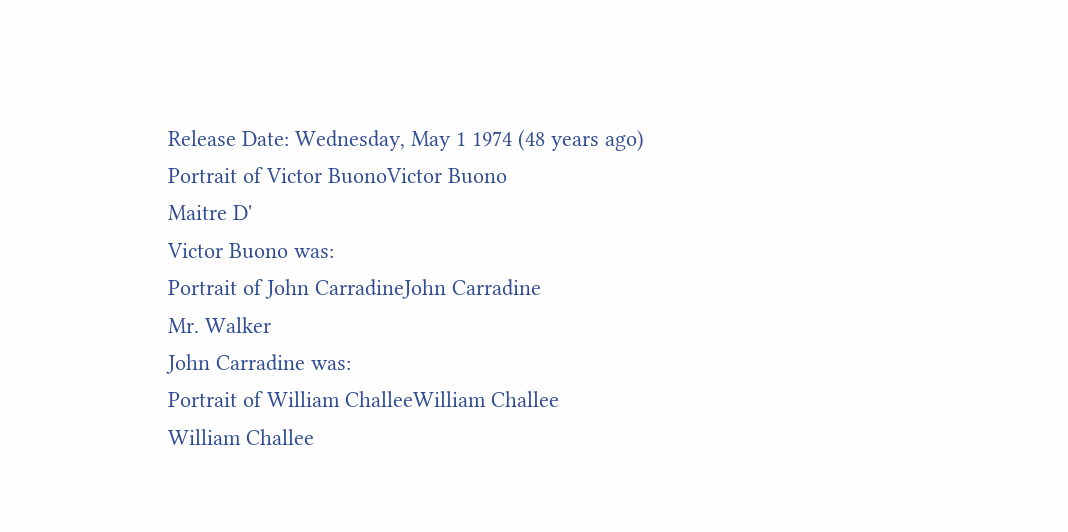Release Date: Wednesday, May 1 1974 (48 years ago)
Portrait of Victor BuonoVictor Buono
Maitre D'
Victor Buono was:
Portrait of John CarradineJohn Carradine
Mr. Walker
John Carradine was:
Portrait of William ChalleeWilliam Challee
William Challee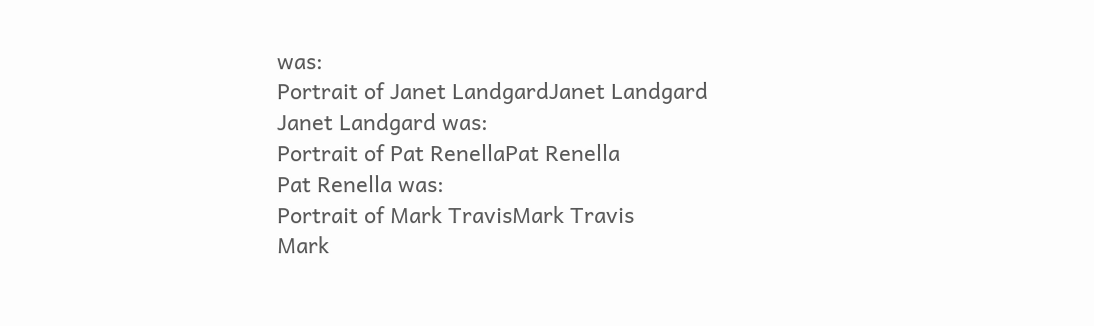was:
Portrait of Janet LandgardJanet Landgard
Janet Landgard was:
Portrait of Pat RenellaPat Renella
Pat Renella was:
Portrait of Mark TravisMark Travis
Mark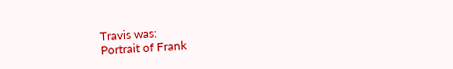Travis was:
Portrait of Frank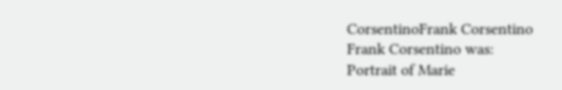CorsentinoFrank Corsentino
Frank Corsentino was:
Portrait of Marie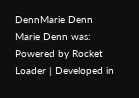DennMarie Denn
Marie Denn was:
Powered by Rocket Loader | Developed in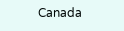Canada